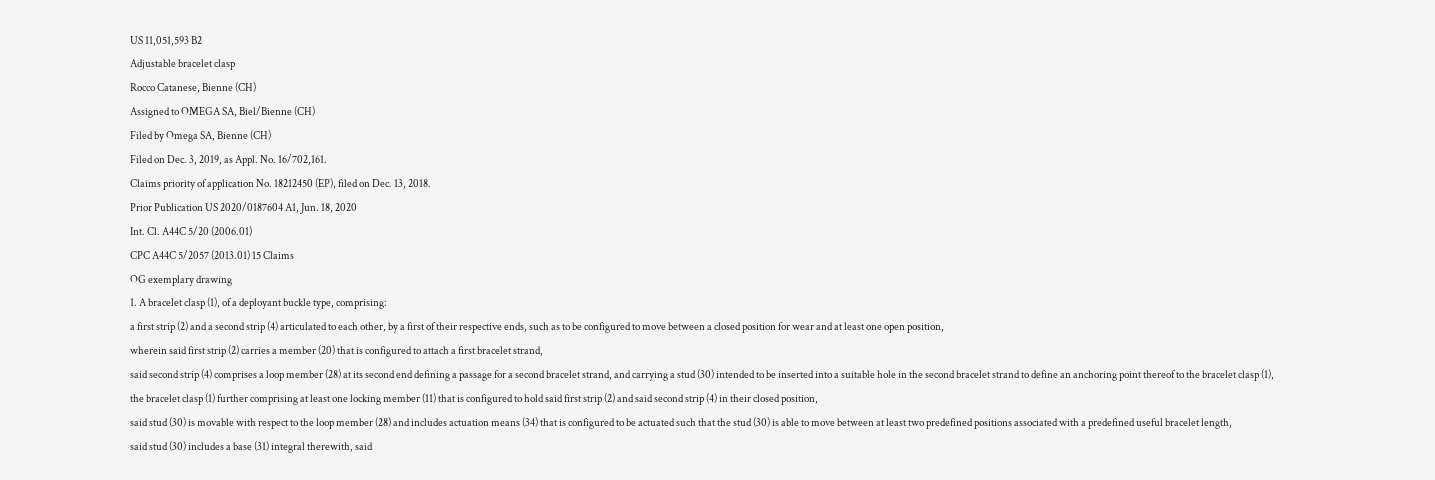US 11,051,593 B2
Adjustable bracelet clasp
Rocco Catanese, Bienne (CH)
Assigned to OMEGA SA, Biel/Bienne (CH)
Filed by Omega SA, Bienne (CH)
Filed on Dec. 3, 2019, as Appl. No. 16/702,161.
Claims priority of application No. 18212450 (EP), filed on Dec. 13, 2018.
Prior Publication US 2020/0187604 A1, Jun. 18, 2020
Int. Cl. A44C 5/20 (2006.01)
CPC A44C 5/2057 (2013.01) 15 Claims
OG exemplary drawing
1. A bracelet clasp (1), of a deployant buckle type, comprising:
a first strip (2) and a second strip (4) articulated to each other, by a first of their respective ends, such as to be configured to move between a closed position for wear and at least one open position,
wherein said first strip (2) carries a member (20) that is configured to attach a first bracelet strand,
said second strip (4) comprises a loop member (28) at its second end defining a passage for a second bracelet strand, and carrying a stud (30) intended to be inserted into a suitable hole in the second bracelet strand to define an anchoring point thereof to the bracelet clasp (1),
the bracelet clasp (1) further comprising at least one locking member (11) that is configured to hold said first strip (2) and said second strip (4) in their closed position,
said stud (30) is movable with respect to the loop member (28) and includes actuation means (34) that is configured to be actuated such that the stud (30) is able to move between at least two predefined positions associated with a predefined useful bracelet length,
said stud (30) includes a base (31) integral therewith, said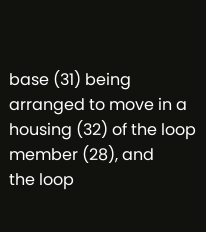base (31) being arranged to move in a housing (32) of the loop member (28), and
the loop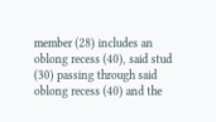member (28) includes an oblong recess (40), said stud (30) passing through said oblong recess (40) and the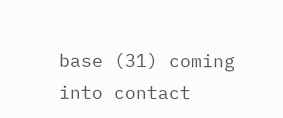base (31) coming into contact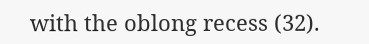with the oblong recess (32).